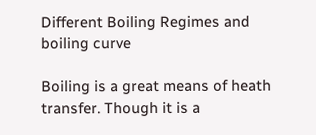Different Boiling Regimes and boiling curve

Boiling is a great means of heath transfer. Though it is a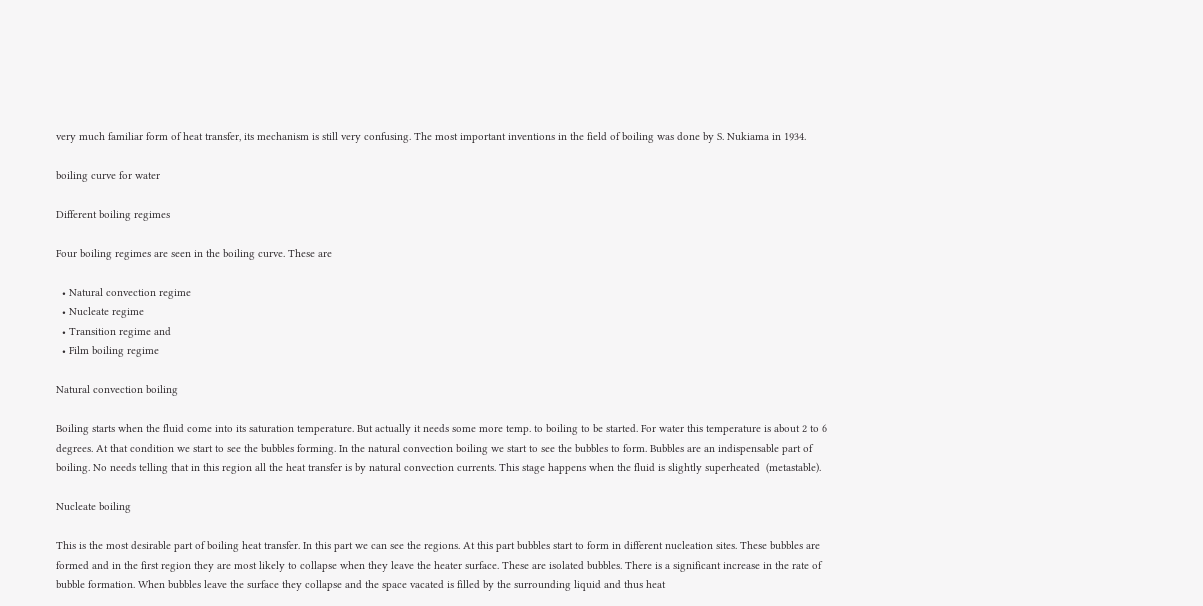very much familiar form of heat transfer, its mechanism is still very confusing. The most important inventions in the field of boiling was done by S. Nukiama in 1934.

boiling curve for water

Different boiling regimes

Four boiling regimes are seen in the boiling curve. These are

  • Natural convection regime
  • Nucleate regime
  • Transition regime and
  • Film boiling regime

Natural convection boiling

Boiling starts when the fluid come into its saturation temperature. But actually it needs some more temp. to boiling to be started. For water this temperature is about 2 to 6 degrees. At that condition we start to see the bubbles forming. In the natural convection boiling we start to see the bubbles to form. Bubbles are an indispensable part of boiling. No needs telling that in this region all the heat transfer is by natural convection currents. This stage happens when the fluid is slightly superheated  (metastable).

Nucleate boiling

This is the most desirable part of boiling heat transfer. In this part we can see the regions. At this part bubbles start to form in different nucleation sites. These bubbles are formed and in the first region they are most likely to collapse when they leave the heater surface. These are isolated bubbles. There is a significant increase in the rate of bubble formation. When bubbles leave the surface they collapse and the space vacated is filled by the surrounding liquid and thus heat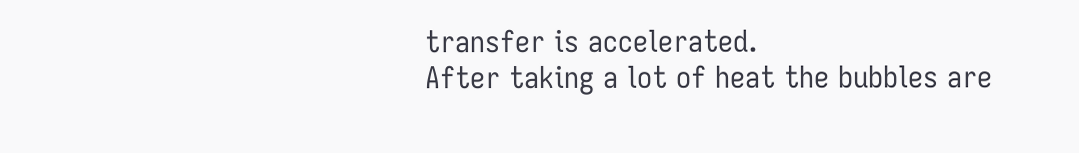transfer is accelerated.
After taking a lot of heat the bubbles are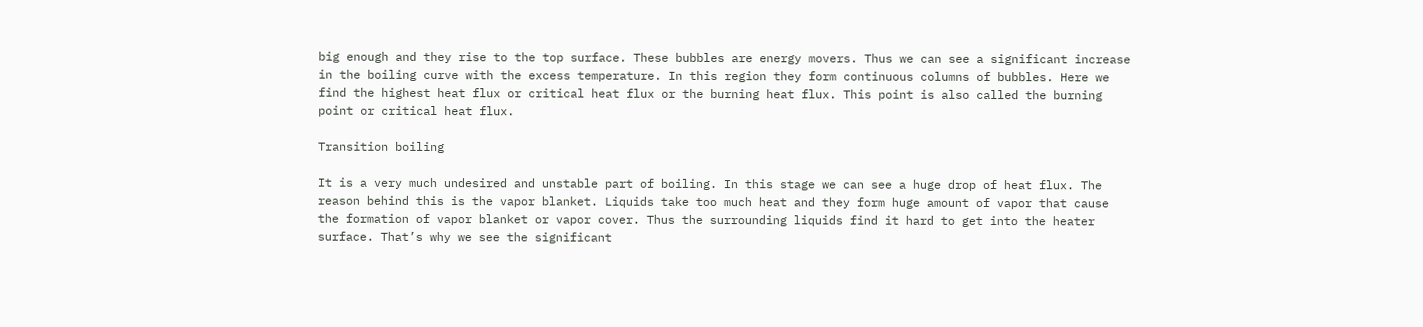big enough and they rise to the top surface. These bubbles are energy movers. Thus we can see a significant increase in the boiling curve with the excess temperature. In this region they form continuous columns of bubbles. Here we find the highest heat flux or critical heat flux or the burning heat flux. This point is also called the burning point or critical heat flux.

Transition boiling

It is a very much undesired and unstable part of boiling. In this stage we can see a huge drop of heat flux. The reason behind this is the vapor blanket. Liquids take too much heat and they form huge amount of vapor that cause the formation of vapor blanket or vapor cover. Thus the surrounding liquids find it hard to get into the heater surface. That’s why we see the significant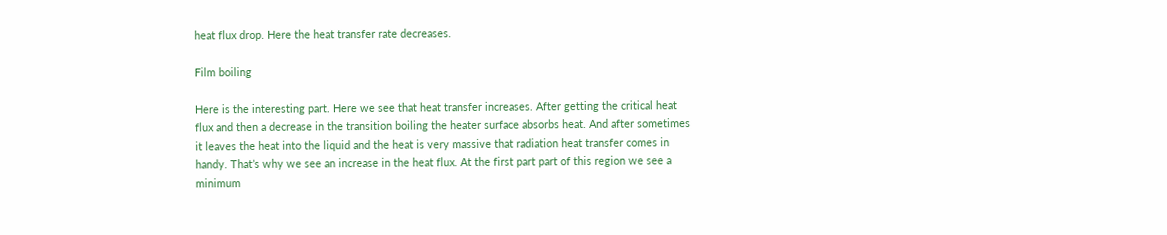heat flux drop. Here the heat transfer rate decreases.

Film boiling

Here is the interesting part. Here we see that heat transfer increases. After getting the critical heat flux and then a decrease in the transition boiling the heater surface absorbs heat. And after sometimes it leaves the heat into the liquid and the heat is very massive that radiation heat transfer comes in handy. That’s why we see an increase in the heat flux. At the first part part of this region we see a minimum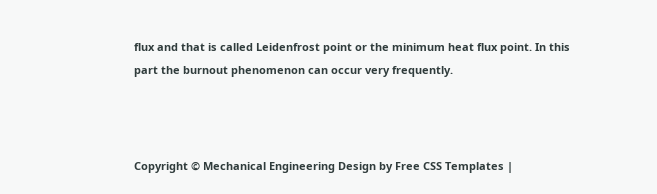flux and that is called Leidenfrost point or the minimum heat flux point. In this part the burnout phenomenon can occur very frequently.



Copyright © Mechanical Engineering Design by Free CSS Templates |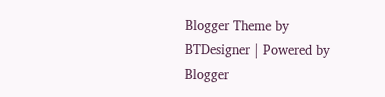Blogger Theme by BTDesigner | Powered by Blogger